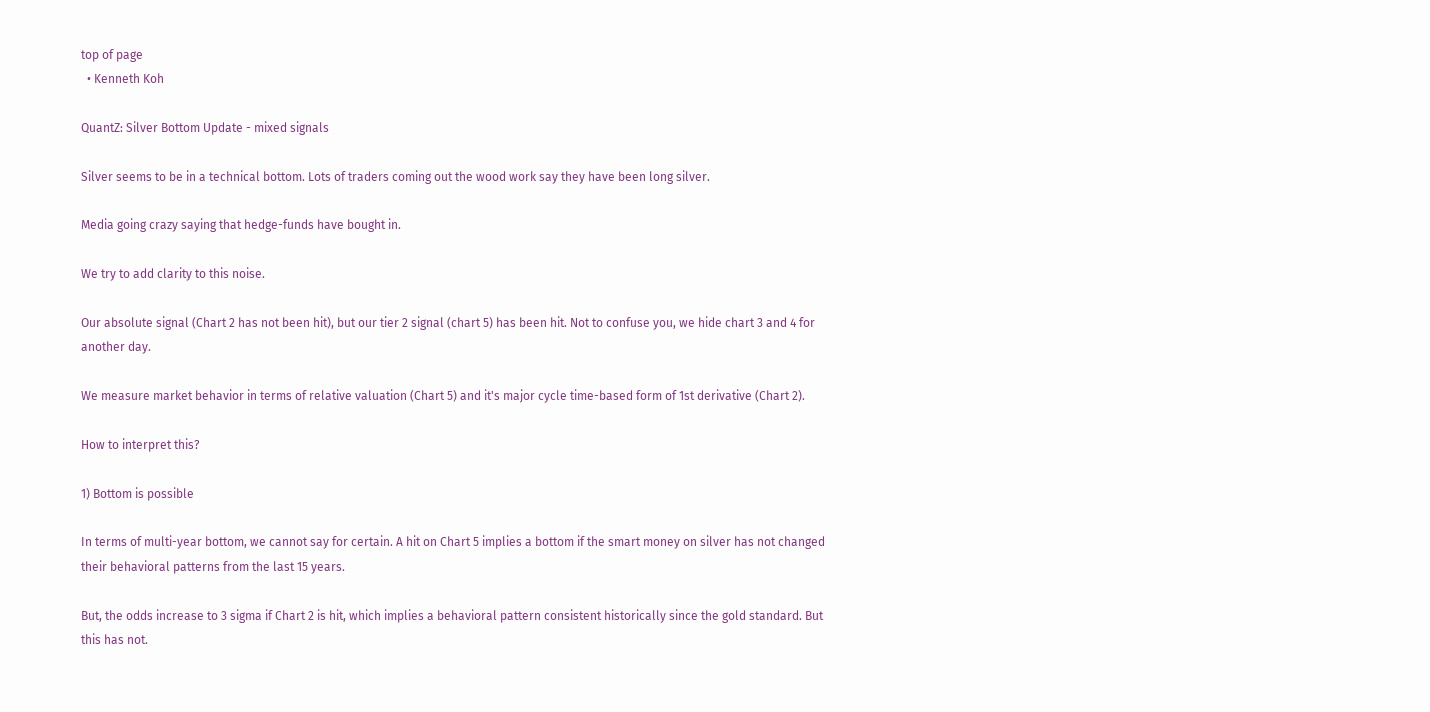top of page
  • Kenneth Koh

QuantZ: Silver Bottom Update - mixed signals

Silver seems to be in a technical bottom. Lots of traders coming out the wood work say they have been long silver.

Media going crazy saying that hedge-funds have bought in.

We try to add clarity to this noise.

Our absolute signal (Chart 2 has not been hit), but our tier 2 signal (chart 5) has been hit. Not to confuse you, we hide chart 3 and 4 for another day.

We measure market behavior in terms of relative valuation (Chart 5) and it's major cycle time-based form of 1st derivative (Chart 2).

How to interpret this?

1) Bottom is possible

In terms of multi-year bottom, we cannot say for certain. A hit on Chart 5 implies a bottom if the smart money on silver has not changed their behavioral patterns from the last 15 years.

But, the odds increase to 3 sigma if Chart 2 is hit, which implies a behavioral pattern consistent historically since the gold standard. But this has not.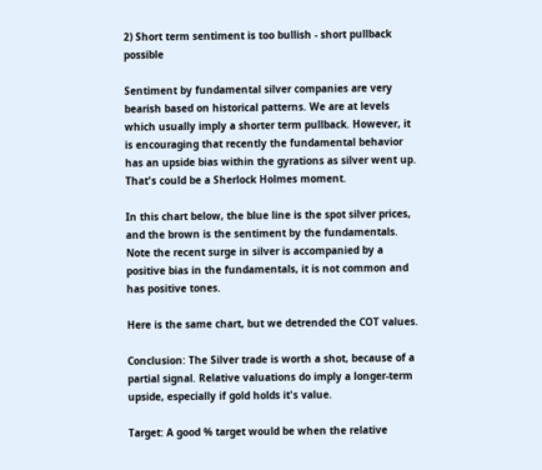2) Short term sentiment is too bullish - short pullback possible

Sentiment by fundamental silver companies are very bearish based on historical patterns. We are at levels which usually imply a shorter term pullback. However, it is encouraging that recently the fundamental behavior has an upside bias within the gyrations as silver went up. That's could be a Sherlock Holmes moment.

In this chart below, the blue line is the spot silver prices, and the brown is the sentiment by the fundamentals. Note the recent surge in silver is accompanied by a positive bias in the fundamentals, it is not common and has positive tones.

Here is the same chart, but we detrended the COT values.

Conclusion: The Silver trade is worth a shot, because of a partial signal. Relative valuations do imply a longer-term upside, especially if gold holds it's value.

Target: A good % target would be when the relative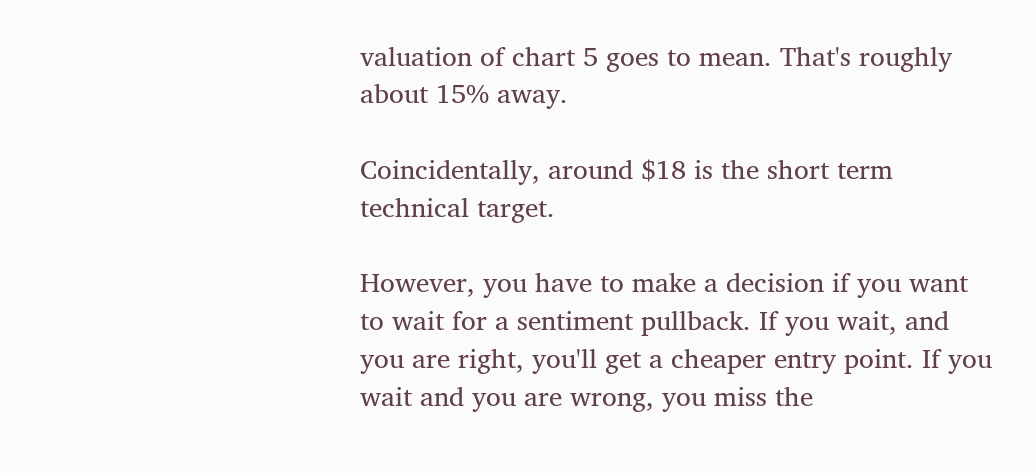valuation of chart 5 goes to mean. That's roughly about 15% away.

Coincidentally, around $18 is the short term technical target.

However, you have to make a decision if you want to wait for a sentiment pullback. If you wait, and you are right, you'll get a cheaper entry point. If you wait and you are wrong, you miss the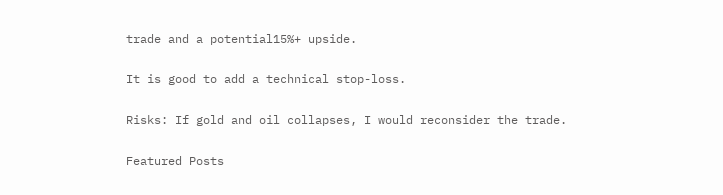trade and a potential15%+ upside.

It is good to add a technical stop-loss.

Risks: If gold and oil collapses, I would reconsider the trade.

Featured Posts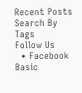Recent Posts
Search By Tags
Follow Us
  • Facebook Basic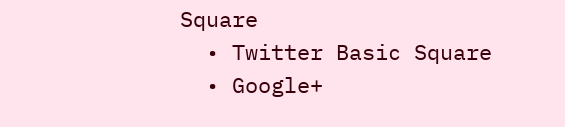Square
  • Twitter Basic Square
  • Google+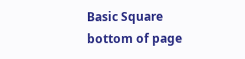Basic Square
bottom of page